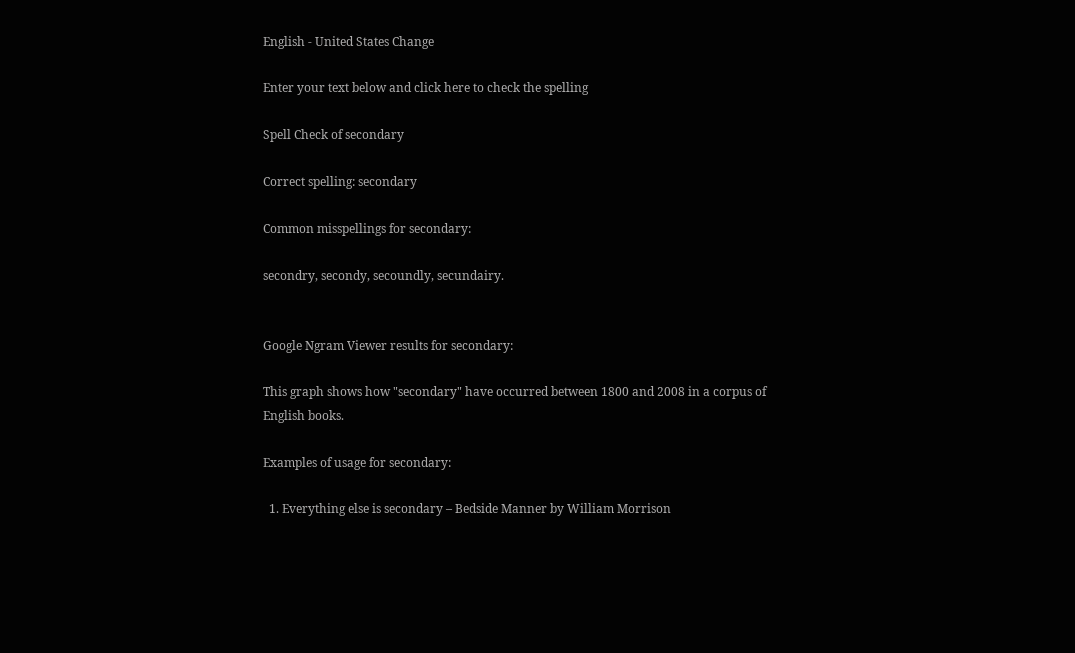English - United States Change

Enter your text below and click here to check the spelling

Spell Check of secondary

Correct spelling: secondary

Common misspellings for secondary:

secondry, secondy, secoundly, secundairy.


Google Ngram Viewer results for secondary:

This graph shows how "secondary" have occurred between 1800 and 2008 in a corpus of English books.

Examples of usage for secondary:

  1. Everything else is secondary – Bedside Manner by William Morrison